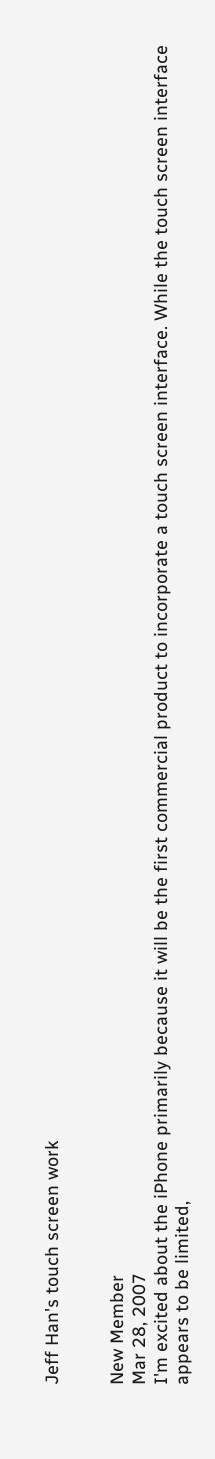Jeff Han's touch screen work


New Member
Mar 28, 2007
I'm excited about the iPhone primarily because it will be the first commercial product to incorporate a touch screen interface. While the touch screen interface appears to be limited,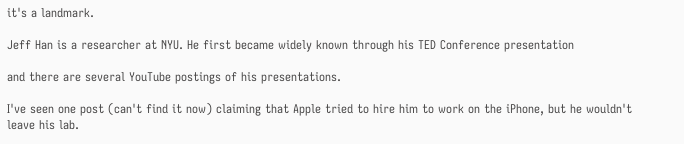it's a landmark.

Jeff Han is a researcher at NYU. He first became widely known through his TED Conference presentation

and there are several YouTube postings of his presentations.

I've seen one post (can't find it now) claiming that Apple tried to hire him to work on the iPhone, but he wouldn't leave his lab.